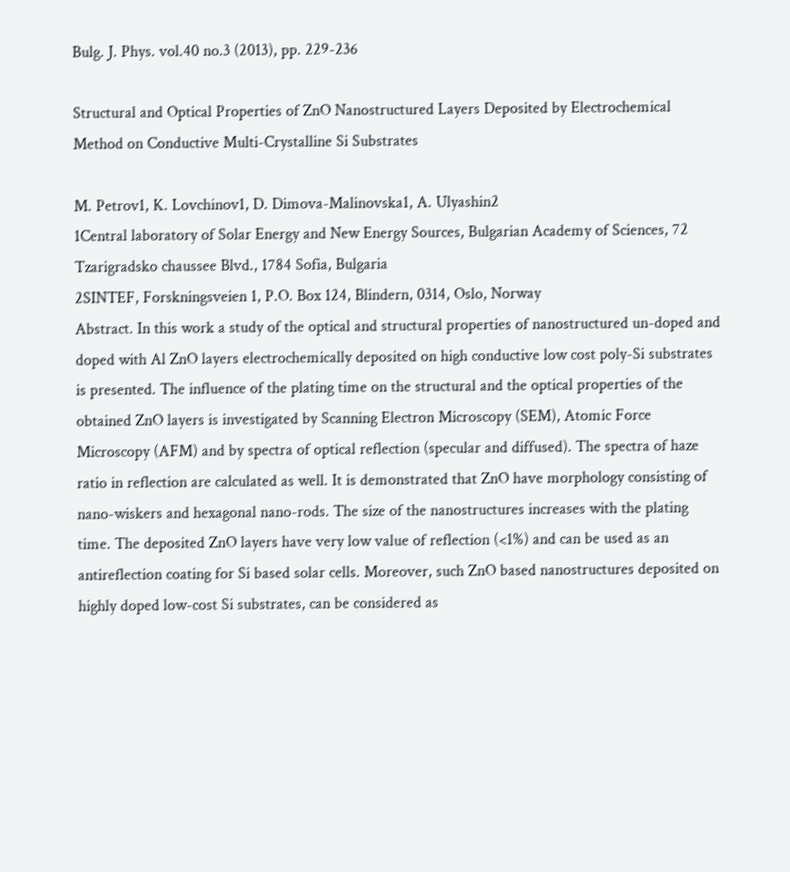Bulg. J. Phys. vol.40 no.3 (2013), pp. 229-236

Structural and Optical Properties of ZnO Nanostructured Layers Deposited by Electrochemical Method on Conductive Multi-Crystalline Si Substrates

M. Petrov1, K. Lovchinov1, D. Dimova-Malinovska1, A. Ulyashin2
1Central laboratory of Solar Energy and New Energy Sources, Bulgarian Academy of Sciences, 72 Tzarigradsko chaussee Blvd., 1784 Sofia, Bulgaria
2SINTEF, Forskningsveien 1, P.O. Box 124, Blindern, 0314, Oslo, Norway
Abstract. In this work a study of the optical and structural properties of nanostructured un-doped and doped with Al ZnO layers electrochemically deposited on high conductive low cost poly-Si substrates is presented. The influence of the plating time on the structural and the optical properties of the obtained ZnO layers is investigated by Scanning Electron Microscopy (SEM), Atomic Force Microscopy (AFM) and by spectra of optical reflection (specular and diffused). The spectra of haze ratio in reflection are calculated as well. It is demonstrated that ZnO have morphology consisting of nano-wiskers and hexagonal nano-rods. The size of the nanostructures increases with the plating time. The deposited ZnO layers have very low value of reflection (<1%) and can be used as an antireflection coating for Si based solar cells. Moreover, such ZnO based nanostructures deposited on highly doped low-cost Si substrates, can be considered as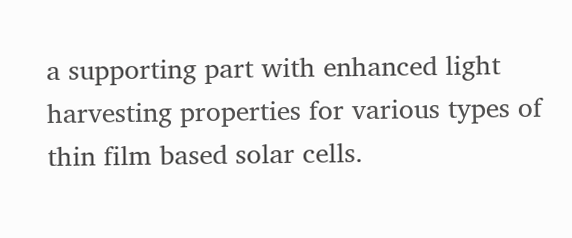a supporting part with enhanced light harvesting properties for various types of thin film based solar cells.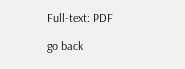Full-text: PDF

go back